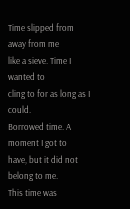Time slipped from away from me
like a sieve. Time I wanted to
cling to for as long as I could.
Borrowed time. A moment I got to
have, but it did not belong to me.
This time was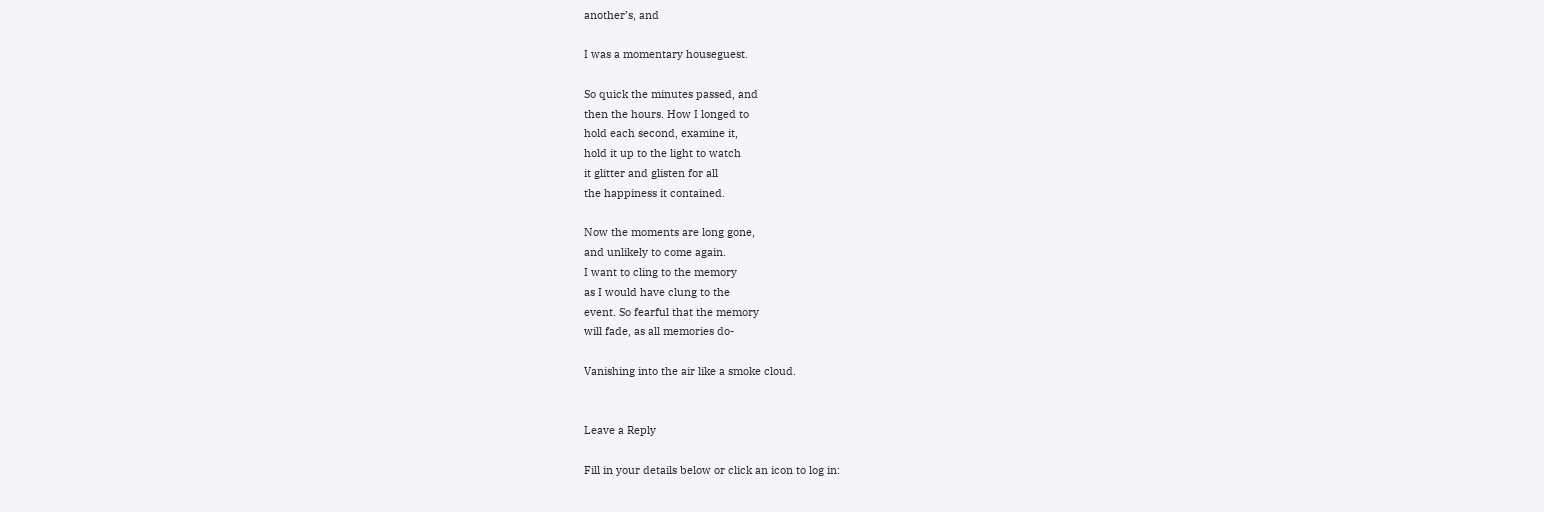another’s, and

I was a momentary houseguest.

So quick the minutes passed, and
then the hours. How I longed to
hold each second, examine it,
hold it up to the light to watch
it glitter and glisten for all
the happiness it contained.

Now the moments are long gone,
and unlikely to come again.
I want to cling to the memory
as I would have clung to the
event. So fearful that the memory
will fade, as all memories do-

Vanishing into the air like a smoke cloud.


Leave a Reply

Fill in your details below or click an icon to log in: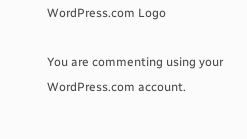WordPress.com Logo

You are commenting using your WordPress.com account.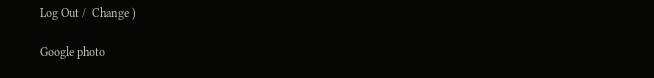Log Out /  Change )

Google photo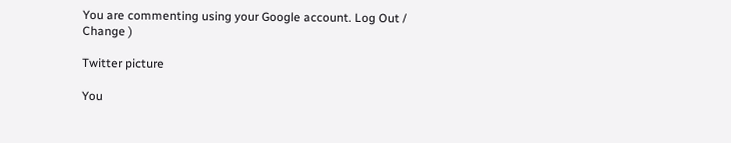You are commenting using your Google account. Log Out /  Change )

Twitter picture

You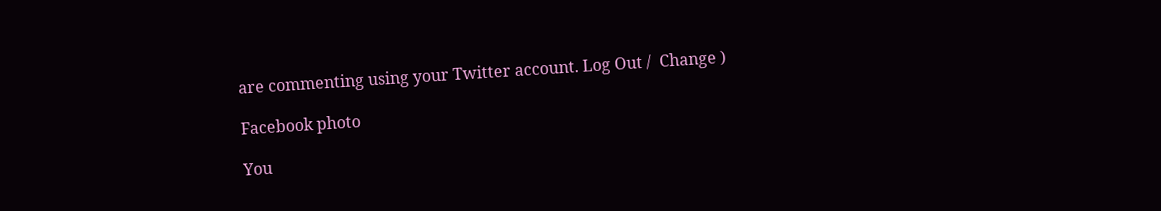are commenting using your Twitter account. Log Out /  Change )

Facebook photo

You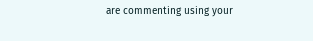are commenting using your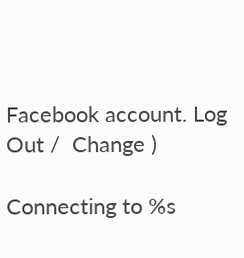Facebook account. Log Out /  Change )

Connecting to %s